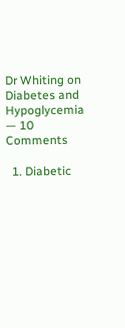Dr Whiting on Diabetes and Hypoglycemia — 10 Comments

  1. Diabetic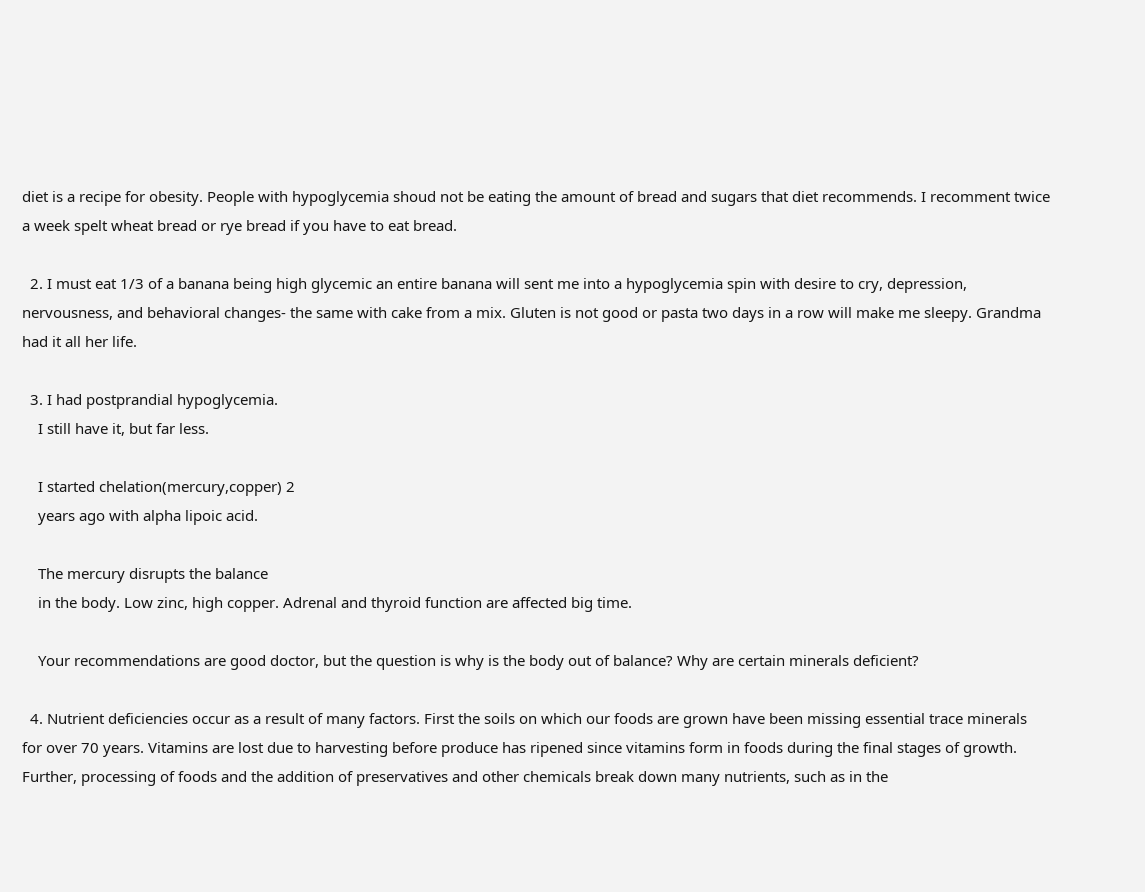diet is a recipe for obesity. People with hypoglycemia shoud not be eating the amount of bread and sugars that diet recommends. I recomment twice a week spelt wheat bread or rye bread if you have to eat bread.

  2. I must eat 1/3 of a banana being high glycemic an entire banana will sent me into a hypoglycemia spin with desire to cry, depression, nervousness, and behavioral changes- the same with cake from a mix. Gluten is not good or pasta two days in a row will make me sleepy. Grandma had it all her life.

  3. I had postprandial hypoglycemia.
    I still have it, but far less.

    I started chelation(mercury,copper) 2
    years ago with alpha lipoic acid.

    The mercury disrupts the balance
    in the body. Low zinc, high copper. Adrenal and thyroid function are affected big time.

    Your recommendations are good doctor, but the question is why is the body out of balance? Why are certain minerals deficient?

  4. Nutrient deficiencies occur as a result of many factors. First the soils on which our foods are grown have been missing essential trace minerals for over 70 years. Vitamins are lost due to harvesting before produce has ripened since vitamins form in foods during the final stages of growth. Further, processing of foods and the addition of preservatives and other chemicals break down many nutrients, such as in the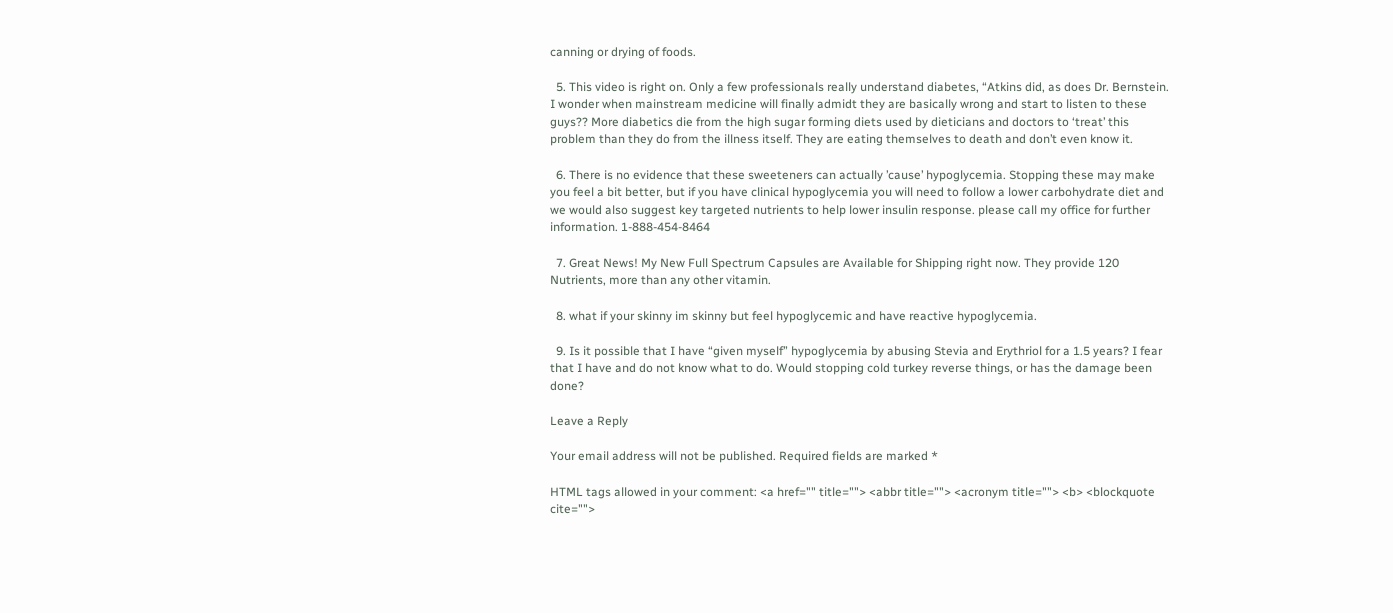canning or drying of foods.

  5. This video is right on. Only a few professionals really understand diabetes, “Atkins did, as does Dr. Bernstein. I wonder when mainstream medicine will finally admidt they are basically wrong and start to listen to these guys?? More diabetics die from the high sugar forming diets used by dieticians and doctors to ‘treat’ this problem than they do from the illness itself. They are eating themselves to death and don’t even know it.

  6. There is no evidence that these sweeteners can actually ’cause’ hypoglycemia. Stopping these may make you feel a bit better, but if you have clinical hypoglycemia you will need to follow a lower carbohydrate diet and we would also suggest key targeted nutrients to help lower insulin response. please call my office for further information. 1-888-454-8464

  7. Great News! My New Full Spectrum Capsules are Available for Shipping right now. They provide 120 Nutrients, more than any other vitamin.

  8. what if your skinny im skinny but feel hypoglycemic and have reactive hypoglycemia.

  9. Is it possible that I have “given myself” hypoglycemia by abusing Stevia and Erythriol for a 1.5 years? I fear that I have and do not know what to do. Would stopping cold turkey reverse things, or has the damage been done?

Leave a Reply

Your email address will not be published. Required fields are marked *

HTML tags allowed in your comment: <a href="" title=""> <abbr title=""> <acronym title=""> <b> <blockquote cite="">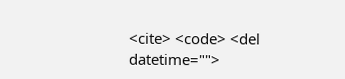<cite> <code> <del datetime="">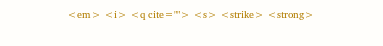<em> <i> <q cite=""> <s> <strike> <strong>